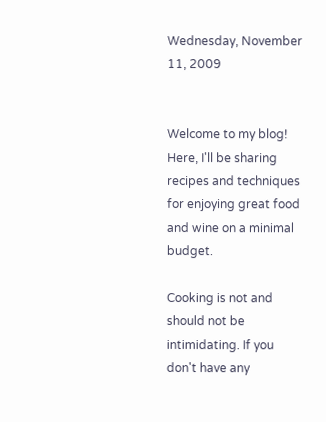Wednesday, November 11, 2009


Welcome to my blog! Here, I'll be sharing recipes and techniques for enjoying great food and wine on a minimal budget.

Cooking is not and should not be intimidating. If you don't have any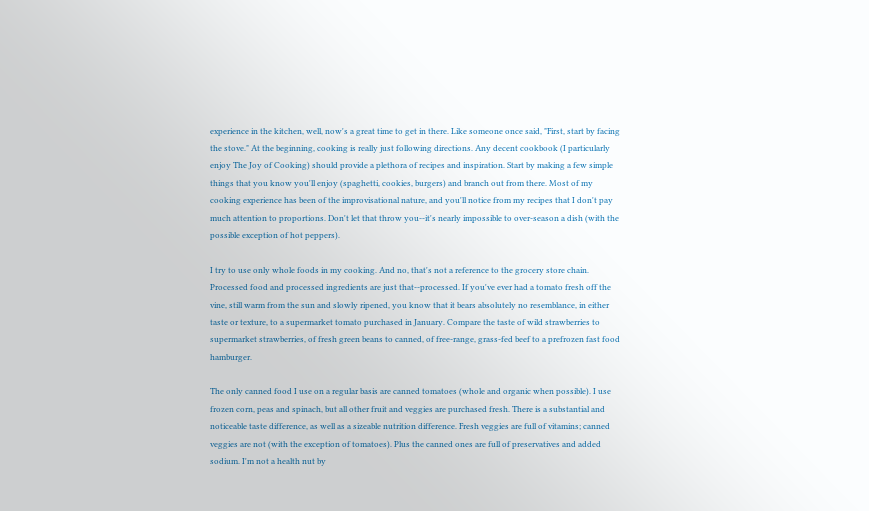experience in the kitchen, well, now's a great time to get in there. Like someone once said, "First, start by facing the stove." At the beginning, cooking is really just following directions. Any decent cookbook (I particularly enjoy The Joy of Cooking) should provide a plethora of recipes and inspiration. Start by making a few simple things that you know you'll enjoy (spaghetti, cookies, burgers) and branch out from there. Most of my cooking experience has been of the improvisational nature, and you'll notice from my recipes that I don't pay much attention to proportions. Don't let that throw you--it's nearly impossible to over-season a dish (with the possible exception of hot peppers).

I try to use only whole foods in my cooking. And no, that's not a reference to the grocery store chain. Processed food and processed ingredients are just that--processed. If you've ever had a tomato fresh off the vine, still warm from the sun and slowly ripened, you know that it bears absolutely no resemblance, in either taste or texture, to a supermarket tomato purchased in January. Compare the taste of wild strawberries to supermarket strawberries, of fresh green beans to canned, of free-range, grass-fed beef to a prefrozen fast food hamburger.

The only canned food I use on a regular basis are canned tomatoes (whole and organic when possible). I use frozen corn, peas and spinach, but all other fruit and veggies are purchased fresh. There is a substantial and noticeable taste difference, as well as a sizeable nutrition difference. Fresh veggies are full of vitamins; canned veggies are not (with the exception of tomatoes). Plus the canned ones are full of preservatives and added sodium. I'm not a health nut by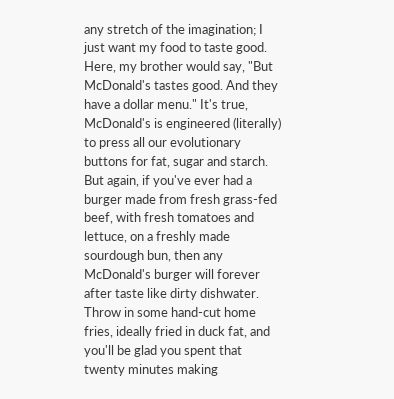any stretch of the imagination; I just want my food to taste good. Here, my brother would say, "But McDonald's tastes good. And they have a dollar menu." It's true, McDonald's is engineered (literally) to press all our evolutionary buttons for fat, sugar and starch. But again, if you've ever had a burger made from fresh grass-fed beef, with fresh tomatoes and lettuce, on a freshly made sourdough bun, then any McDonald's burger will forever after taste like dirty dishwater. Throw in some hand-cut home fries, ideally fried in duck fat, and you'll be glad you spent that twenty minutes making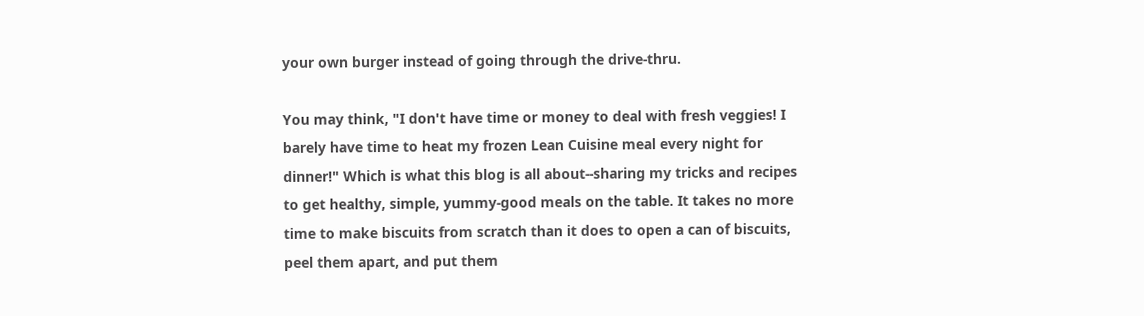your own burger instead of going through the drive-thru.

You may think, "I don't have time or money to deal with fresh veggies! I barely have time to heat my frozen Lean Cuisine meal every night for dinner!" Which is what this blog is all about--sharing my tricks and recipes to get healthy, simple, yummy-good meals on the table. It takes no more time to make biscuits from scratch than it does to open a can of biscuits, peel them apart, and put them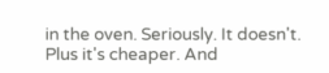in the oven. Seriously. It doesn't. Plus it's cheaper. And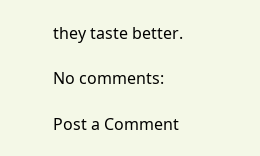they taste better.

No comments:

Post a Comment